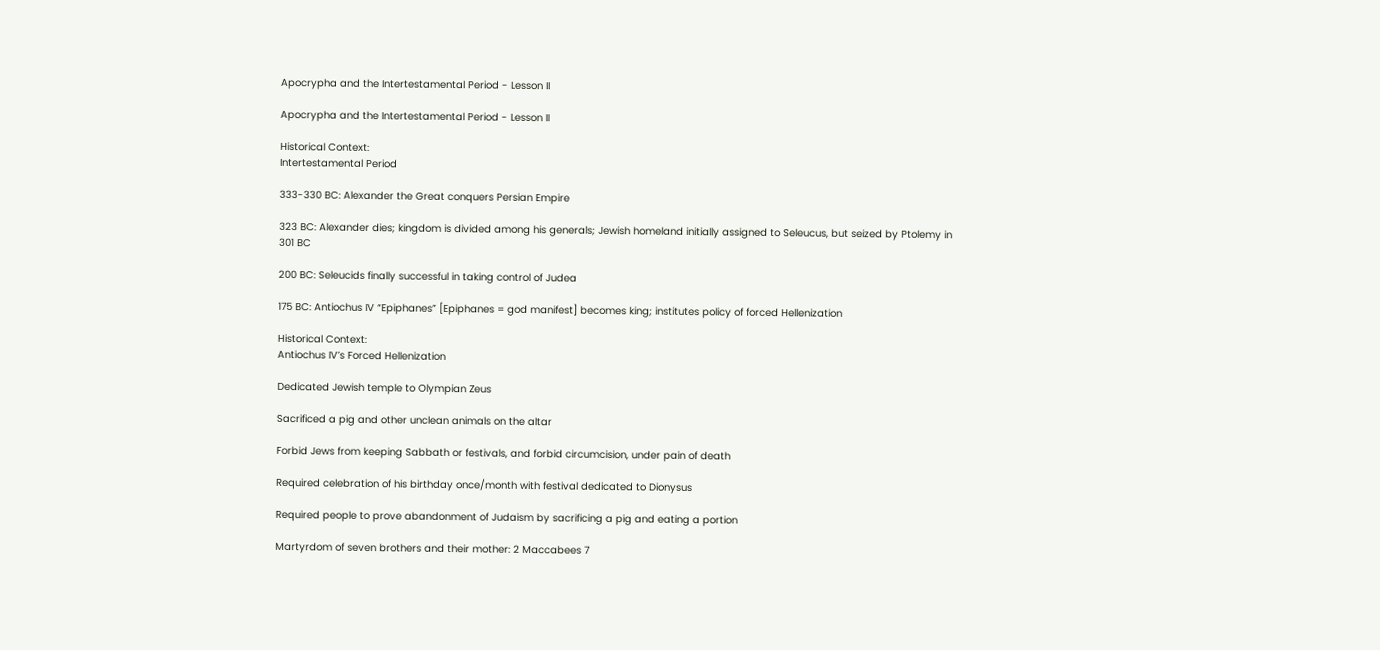Apocrypha and the Intertestamental Period - Lesson II

Apocrypha and the Intertestamental Period - Lesson II

Historical Context:
Intertestamental Period

333-330 BC: Alexander the Great conquers Persian Empire

323 BC: Alexander dies; kingdom is divided among his generals; Jewish homeland initially assigned to Seleucus, but seized by Ptolemy in 301 BC

200 BC: Seleucids finally successful in taking control of Judea

175 BC: Antiochus IV “Epiphanes” [Epiphanes = god manifest] becomes king; institutes policy of forced Hellenization

Historical Context:
Antiochus IV’s Forced Hellenization

Dedicated Jewish temple to Olympian Zeus

Sacrificed a pig and other unclean animals on the altar

Forbid Jews from keeping Sabbath or festivals, and forbid circumcision, under pain of death

Required celebration of his birthday once/month with festival dedicated to Dionysus

Required people to prove abandonment of Judaism by sacrificing a pig and eating a portion

Martyrdom of seven brothers and their mother: 2 Maccabees 7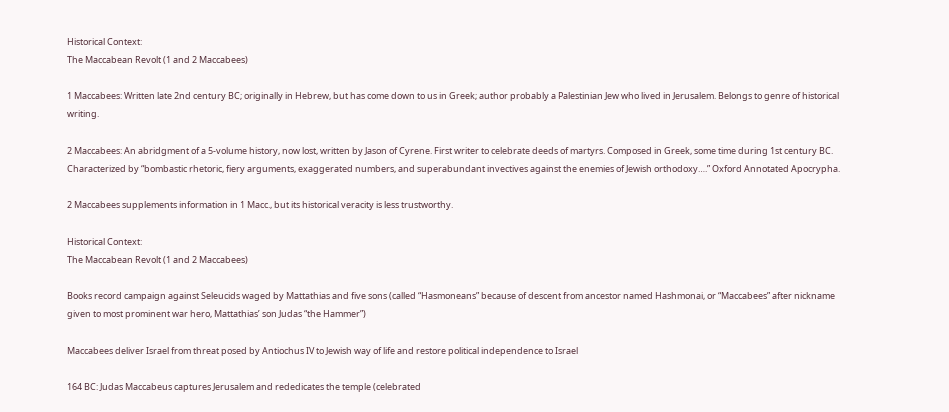Historical Context:
The Maccabean Revolt (1 and 2 Maccabees)

1 Maccabees: Written late 2nd century BC; originally in Hebrew, but has come down to us in Greek; author probably a Palestinian Jew who lived in Jerusalem. Belongs to genre of historical writing.

2 Maccabees: An abridgment of a 5-volume history, now lost, written by Jason of Cyrene. First writer to celebrate deeds of martyrs. Composed in Greek, some time during 1st century BC. Characterized by “bombastic rhetoric, fiery arguments, exaggerated numbers, and superabundant invectives against the enemies of Jewish orthodoxy….” Oxford Annotated Apocrypha.

2 Maccabees supplements information in 1 Macc., but its historical veracity is less trustworthy.

Historical Context:
The Maccabean Revolt (1 and 2 Maccabees)

Books record campaign against Seleucids waged by Mattathias and five sons (called “Hasmoneans” because of descent from ancestor named Hashmonai, or “Maccabees” after nickname given to most prominent war hero, Mattathias’ son Judas “the Hammer”)

Maccabees deliver Israel from threat posed by Antiochus IV to Jewish way of life and restore political independence to Israel

164 BC: Judas Maccabeus captures Jerusalem and rededicates the temple (celebrated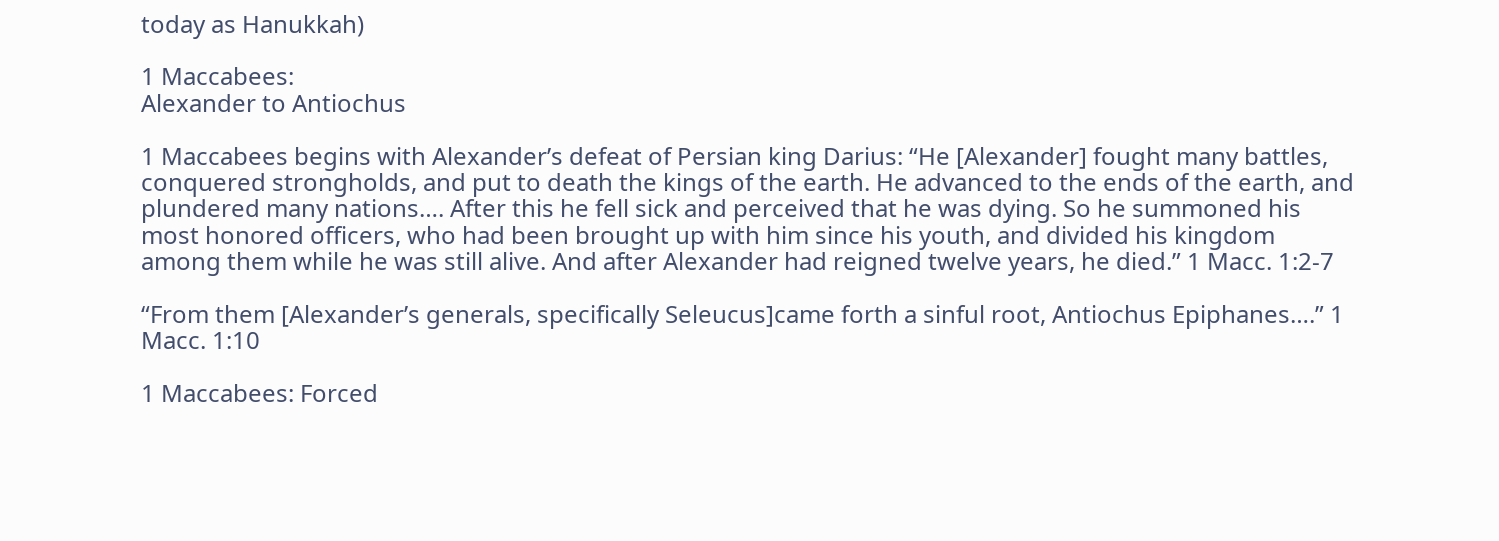today as Hanukkah)

1 Maccabees:
Alexander to Antiochus

1 Maccabees begins with Alexander’s defeat of Persian king Darius: “He [Alexander] fought many battles, conquered strongholds, and put to death the kings of the earth. He advanced to the ends of the earth, and plundered many nations…. After this he fell sick and perceived that he was dying. So he summoned his most honored officers, who had been brought up with him since his youth, and divided his kingdom among them while he was still alive. And after Alexander had reigned twelve years, he died.” 1 Macc. 1:2-7

“From them [Alexander’s generals, specifically Seleucus]came forth a sinful root, Antiochus Epiphanes….” 1 Macc. 1:10

1 Maccabees: Forced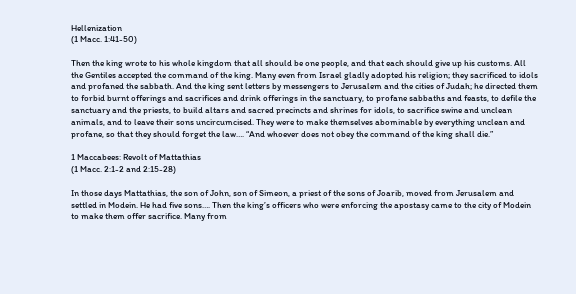Hellenization
(1 Macc. 1:41-50)

Then the king wrote to his whole kingdom that all should be one people, and that each should give up his customs. All the Gentiles accepted the command of the king. Many even from Israel gladly adopted his religion; they sacrificed to idols and profaned the sabbath. And the king sent letters by messengers to Jerusalem and the cities of Judah; he directed them to forbid burnt offerings and sacrifices and drink offerings in the sanctuary, to profane sabbaths and feasts, to defile the sanctuary and the priests, to build altars and sacred precincts and shrines for idols, to sacrifice swine and unclean animals, and to leave their sons uncircumcised. They were to make themselves abominable by everything unclean and profane, so that they should forget the law…. “And whoever does not obey the command of the king shall die.”

1 Maccabees: Revolt of Mattathias
(1 Macc. 2:1-2 and 2:15-28)

In those days Mattathias, the son of John, son of Simeon, a priest of the sons of Joarib, moved from Jerusalem and settled in Modein. He had five sons…. Then the king’s officers who were enforcing the apostasy came to the city of Modein to make them offer sacrifice. Many from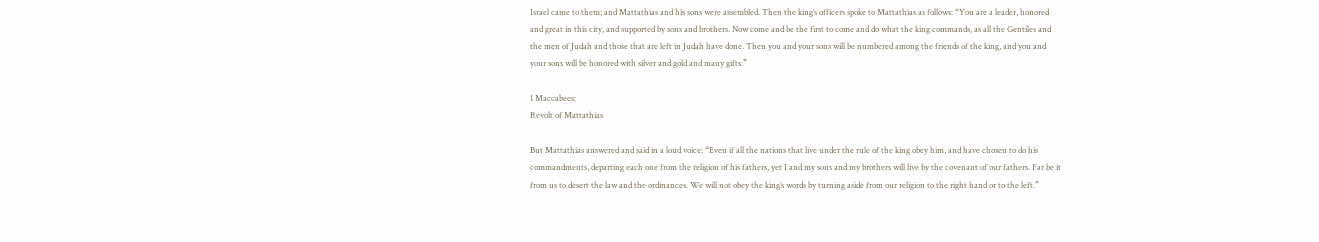Israel came to them; and Mattathias and his sons were assembled. Then the king’s officers spoke to Mattathias as follows: “You are a leader, honored and great in this city, and supported by sons and brothers. Now come and be the first to come and do what the king commands, as all the Gentiles and the men of Judah and those that are left in Judah have done. Then you and your sons will be numbered among the friends of the king, and you and your sons will be honored with silver and gold and many gifts.”

1 Maccabees:
Revolt of Mattathias

But Mattathias answered and said in a loud voice: “Even if all the nations that live under the rule of the king obey him, and have chosen to do his commandments, departing each one from the religion of his fathers, yet I and my sons and my brothers will live by the covenant of our fathers. Far be it from us to desert the law and the ordinances. We will not obey the king’s words by turning aside from our religion to the right hand or to the left.”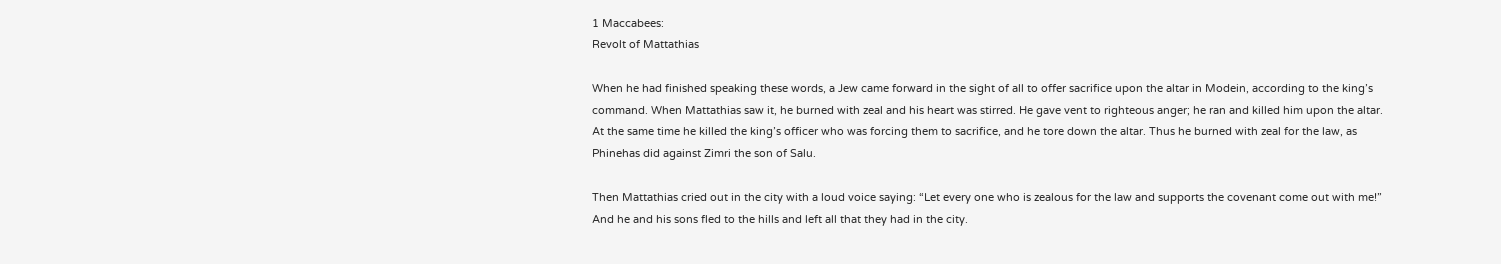1 Maccabees:
Revolt of Mattathias

When he had finished speaking these words, a Jew came forward in the sight of all to offer sacrifice upon the altar in Modein, according to the king’s command. When Mattathias saw it, he burned with zeal and his heart was stirred. He gave vent to righteous anger; he ran and killed him upon the altar. At the same time he killed the king’s officer who was forcing them to sacrifice, and he tore down the altar. Thus he burned with zeal for the law, as Phinehas did against Zimri the son of Salu.

Then Mattathias cried out in the city with a loud voice saying: “Let every one who is zealous for the law and supports the covenant come out with me!” And he and his sons fled to the hills and left all that they had in the city.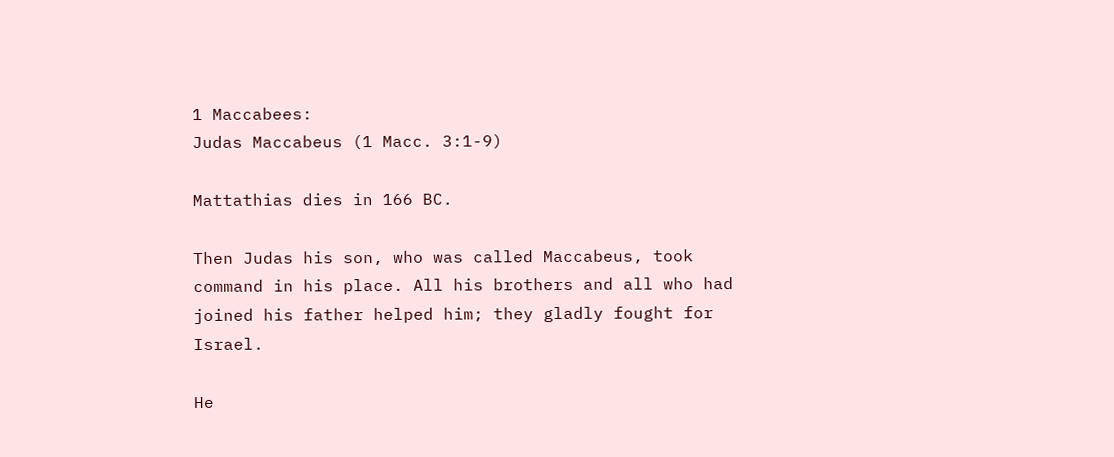1 Maccabees:
Judas Maccabeus (1 Macc. 3:1-9)

Mattathias dies in 166 BC.

Then Judas his son, who was called Maccabeus, took command in his place. All his brothers and all who had joined his father helped him; they gladly fought for Israel.

He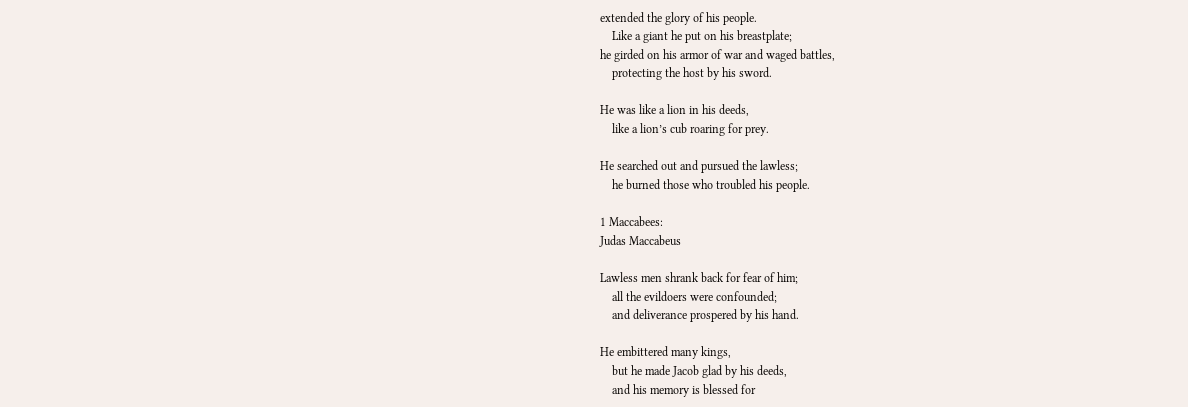extended the glory of his people.
    Like a giant he put on his breastplate;
he girded on his armor of war and waged battles,
    protecting the host by his sword.

He was like a lion in his deeds,
    like a lion’s cub roaring for prey.

He searched out and pursued the lawless;
    he burned those who troubled his people.

1 Maccabees:
Judas Maccabeus

Lawless men shrank back for fear of him;
    all the evildoers were confounded;
    and deliverance prospered by his hand.

He embittered many kings,
    but he made Jacob glad by his deeds,
    and his memory is blessed for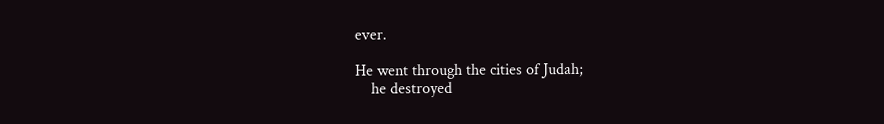ever.

He went through the cities of Judah;
    he destroyed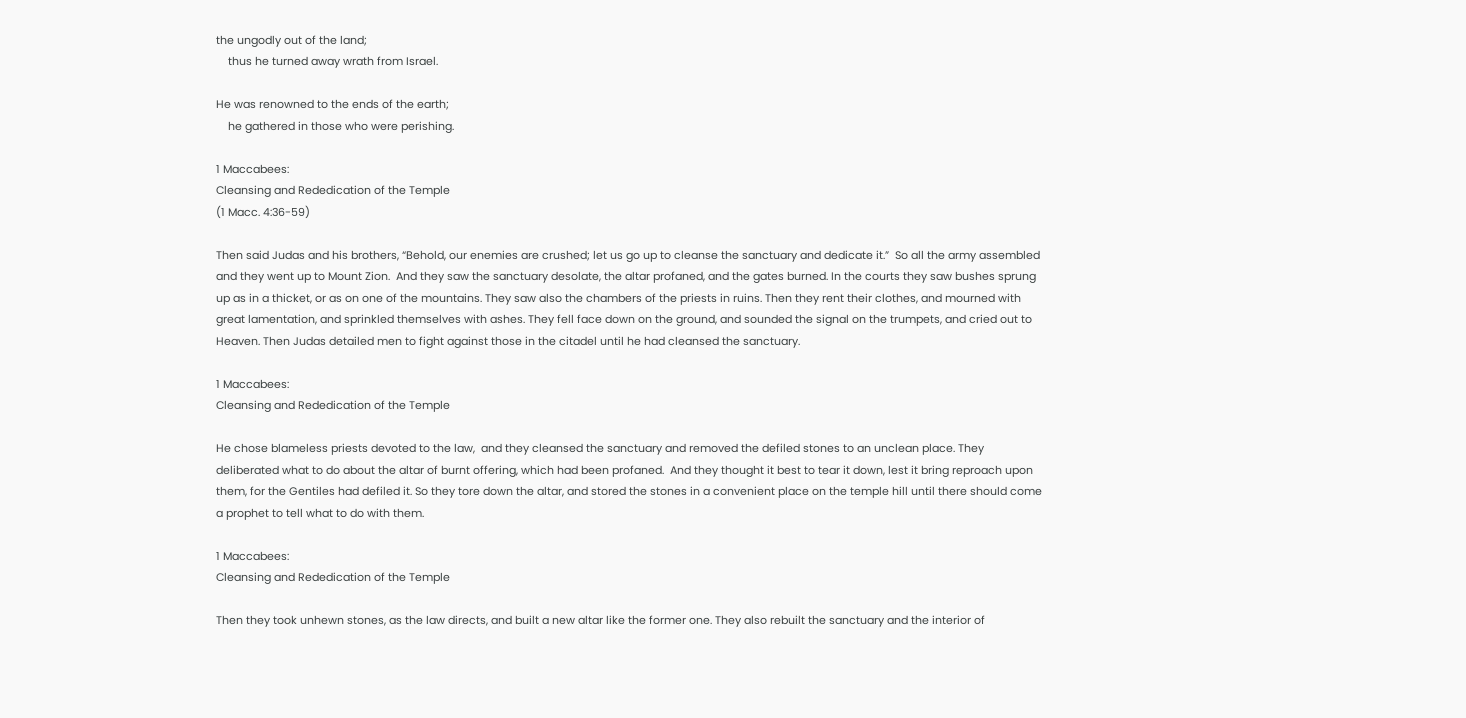the ungodly out of the land;
    thus he turned away wrath from Israel.

He was renowned to the ends of the earth;
    he gathered in those who were perishing.

1 Maccabees:
Cleansing and Rededication of the Temple
(1 Macc. 4:36-59)

Then said Judas and his brothers, “Behold, our enemies are crushed; let us go up to cleanse the sanctuary and dedicate it.”  So all the army assembled and they went up to Mount Zion.  And they saw the sanctuary desolate, the altar profaned, and the gates burned. In the courts they saw bushes sprung up as in a thicket, or as on one of the mountains. They saw also the chambers of the priests in ruins. Then they rent their clothes, and mourned with great lamentation, and sprinkled themselves with ashes. They fell face down on the ground, and sounded the signal on the trumpets, and cried out to Heaven. Then Judas detailed men to fight against those in the citadel until he had cleansed the sanctuary.

1 Maccabees:
Cleansing and Rededication of the Temple

He chose blameless priests devoted to the law,  and they cleansed the sanctuary and removed the defiled stones to an unclean place. They deliberated what to do about the altar of burnt offering, which had been profaned.  And they thought it best to tear it down, lest it bring reproach upon them, for the Gentiles had defiled it. So they tore down the altar, and stored the stones in a convenient place on the temple hill until there should come a prophet to tell what to do with them.

1 Maccabees:
Cleansing and Rededication of the Temple

Then they took unhewn stones, as the law directs, and built a new altar like the former one. They also rebuilt the sanctuary and the interior of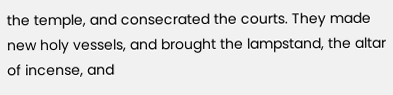the temple, and consecrated the courts. They made new holy vessels, and brought the lampstand, the altar of incense, and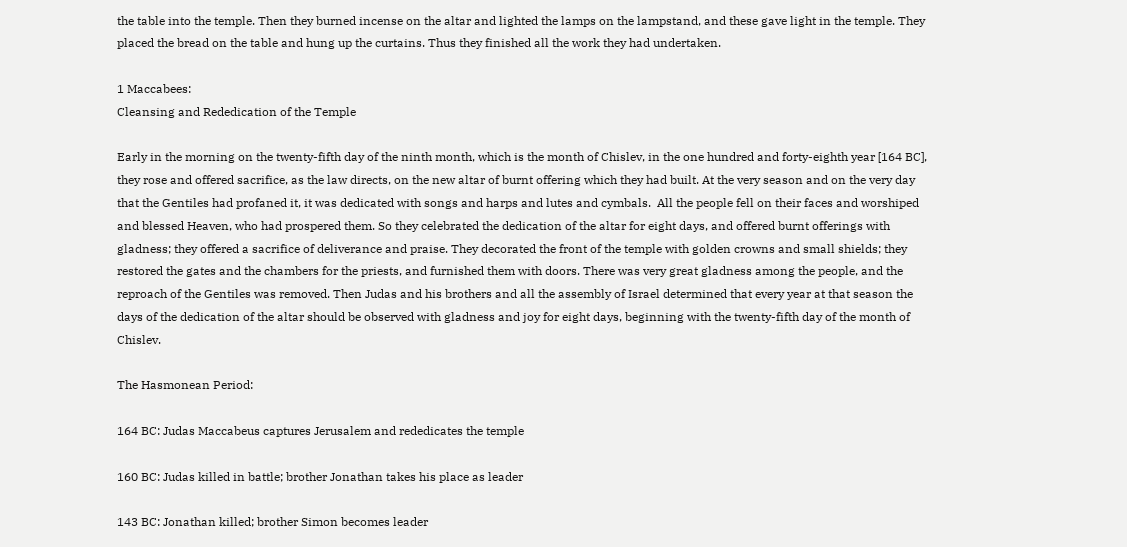the table into the temple. Then they burned incense on the altar and lighted the lamps on the lampstand, and these gave light in the temple. They placed the bread on the table and hung up the curtains. Thus they finished all the work they had undertaken.

1 Maccabees:
Cleansing and Rededication of the Temple

Early in the morning on the twenty-fifth day of the ninth month, which is the month of Chislev, in the one hundred and forty-eighth year [164 BC], they rose and offered sacrifice, as the law directs, on the new altar of burnt offering which they had built. At the very season and on the very day that the Gentiles had profaned it, it was dedicated with songs and harps and lutes and cymbals.  All the people fell on their faces and worshiped and blessed Heaven, who had prospered them. So they celebrated the dedication of the altar for eight days, and offered burnt offerings with gladness; they offered a sacrifice of deliverance and praise. They decorated the front of the temple with golden crowns and small shields; they restored the gates and the chambers for the priests, and furnished them with doors. There was very great gladness among the people, and the reproach of the Gentiles was removed. Then Judas and his brothers and all the assembly of Israel determined that every year at that season the days of the dedication of the altar should be observed with gladness and joy for eight days, beginning with the twenty-fifth day of the month of Chislev.

The Hasmonean Period:

164 BC: Judas Maccabeus captures Jerusalem and rededicates the temple

160 BC: Judas killed in battle; brother Jonathan takes his place as leader

143 BC: Jonathan killed; brother Simon becomes leader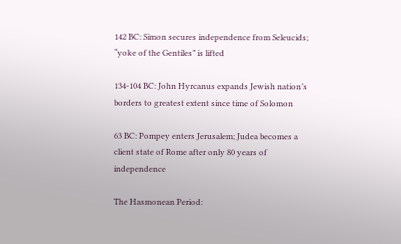142 BC: Simon secures independence from Seleucids; “yoke of the Gentiles” is lifted

134-104 BC: John Hyrcanus expands Jewish nation’s borders to greatest extent since time of Solomon

63 BC: Pompey enters Jerusalem; Judea becomes a client state of Rome after only 80 years of independence

The Hasmonean Period: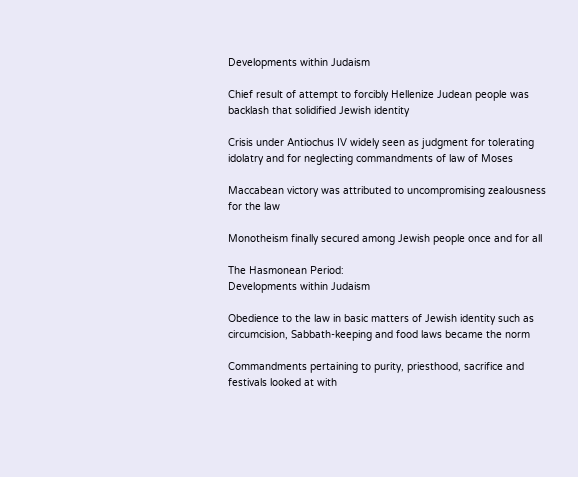Developments within Judaism

Chief result of attempt to forcibly Hellenize Judean people was backlash that solidified Jewish identity

Crisis under Antiochus IV widely seen as judgment for tolerating idolatry and for neglecting commandments of law of Moses

Maccabean victory was attributed to uncompromising zealousness for the law

Monotheism finally secured among Jewish people once and for all

The Hasmonean Period:
Developments within Judaism

Obedience to the law in basic matters of Jewish identity such as circumcision, Sabbath-keeping and food laws became the norm

Commandments pertaining to purity, priesthood, sacrifice and festivals looked at with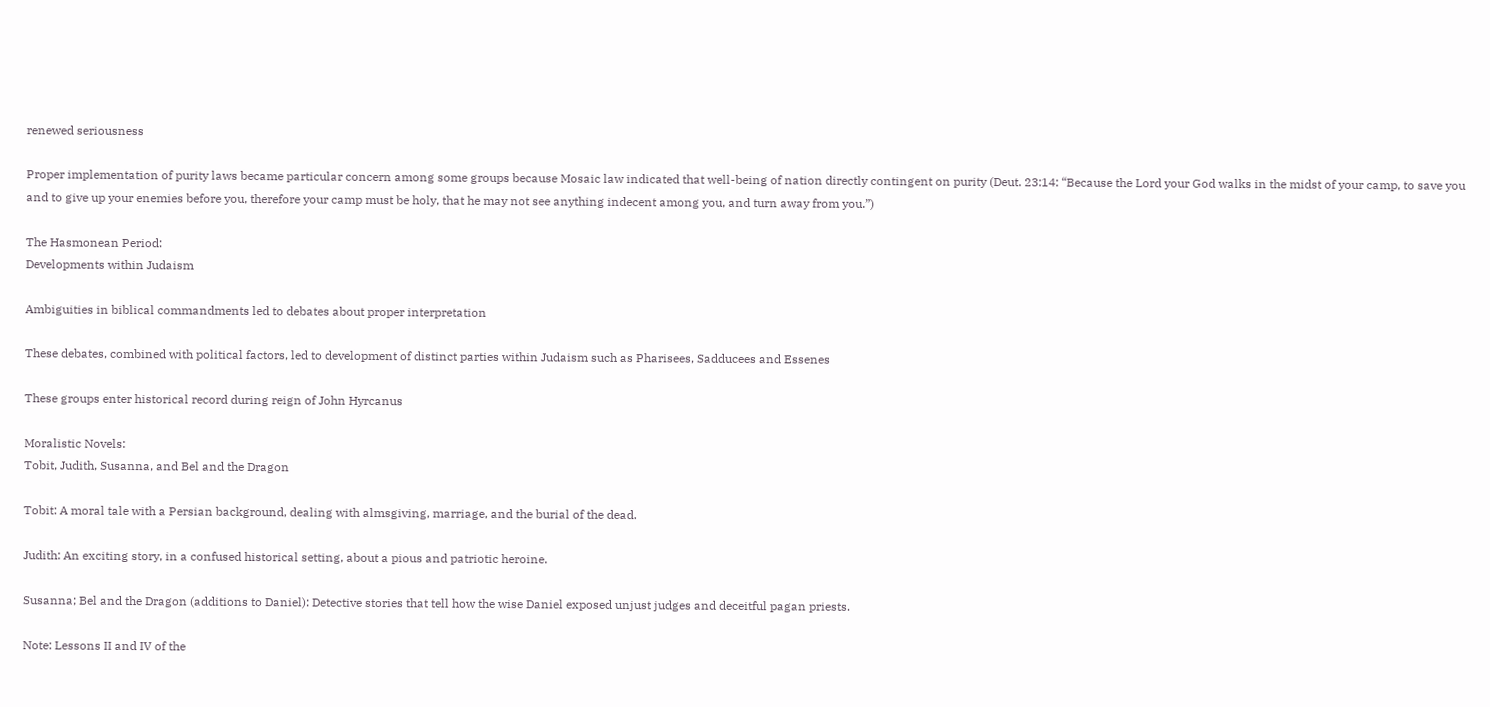renewed seriousness

Proper implementation of purity laws became particular concern among some groups because Mosaic law indicated that well-being of nation directly contingent on purity (Deut. 23:14: “Because the Lord your God walks in the midst of your camp, to save you and to give up your enemies before you, therefore your camp must be holy, that he may not see anything indecent among you, and turn away from you.”)

The Hasmonean Period:
Developments within Judaism

Ambiguities in biblical commandments led to debates about proper interpretation

These debates, combined with political factors, led to development of distinct parties within Judaism such as Pharisees, Sadducees and Essenes

These groups enter historical record during reign of John Hyrcanus

Moralistic Novels:
Tobit, Judith, Susanna, and Bel and the Dragon

Tobit: A moral tale with a Persian background, dealing with almsgiving, marriage, and the burial of the dead.

Judith: An exciting story, in a confused historical setting, about a pious and patriotic heroine.

Susanna; Bel and the Dragon (additions to Daniel): Detective stories that tell how the wise Daniel exposed unjust judges and deceitful pagan priests.

Note: Lessons II and IV of the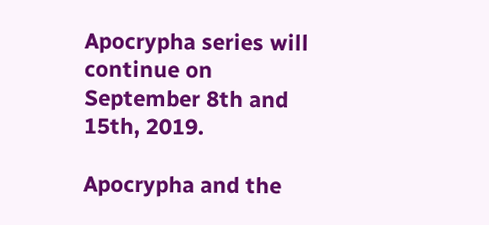Apocrypha series will continue on September 8th and 15th, 2019.

Apocrypha and the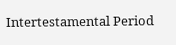Intertestamental Period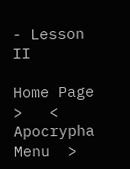- Lesson II

Home Page >   <  Apocrypha Menu  >